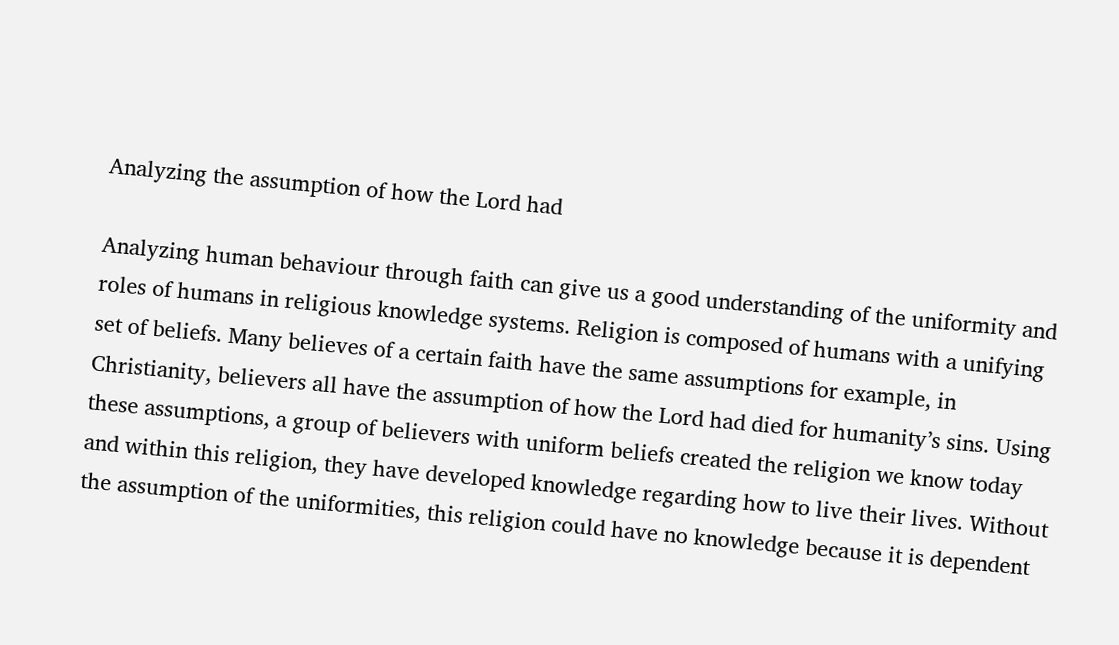Analyzing the assumption of how the Lord had

Analyzing human behaviour through faith can give us a good understanding of the uniformity and roles of humans in religious knowledge systems. Religion is composed of humans with a unifying set of beliefs. Many believes of a certain faith have the same assumptions for example, in Christianity, believers all have the assumption of how the Lord had died for humanity’s sins. Using these assumptions, a group of believers with uniform beliefs created the religion we know today and within this religion, they have developed knowledge regarding how to live their lives. Without the assumption of the uniformities, this religion could have no knowledge because it is dependent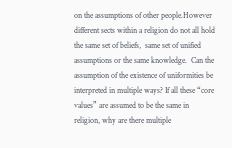on the assumptions of other people.However different sects within a religion do not all hold the same set of beliefs,  same set of unified assumptions or the same knowledge.  Can the assumption of the existence of uniformities be interpreted in multiple ways? If all these “core values” are assumed to be the same in religion, why are there multiple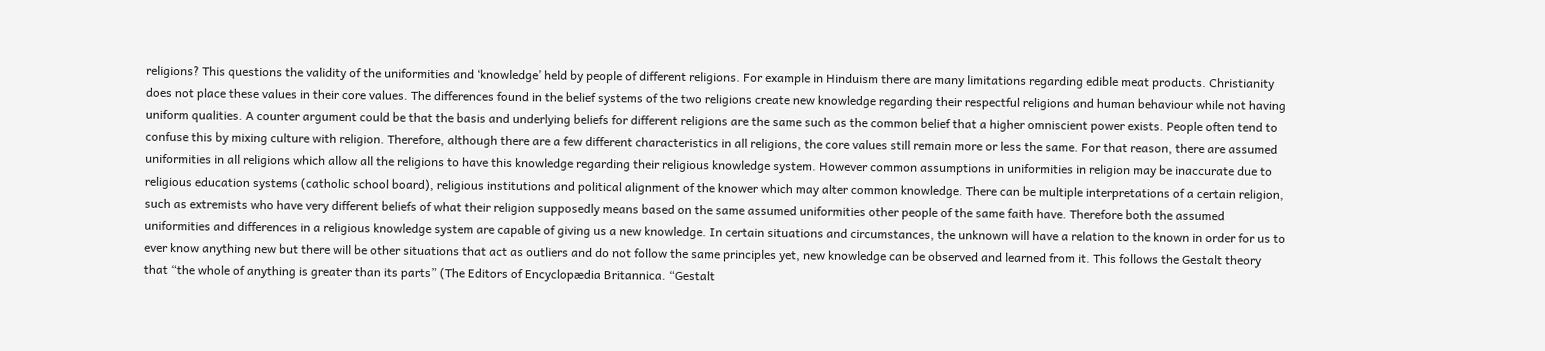religions? This questions the validity of the uniformities and ‘knowledge’ held by people of different religions. For example in Hinduism there are many limitations regarding edible meat products. Christianity does not place these values in their core values. The differences found in the belief systems of the two religions create new knowledge regarding their respectful religions and human behaviour while not having uniform qualities. A counter argument could be that the basis and underlying beliefs for different religions are the same such as the common belief that a higher omniscient power exists. People often tend to confuse this by mixing culture with religion. Therefore, although there are a few different characteristics in all religions, the core values still remain more or less the same. For that reason, there are assumed uniformities in all religions which allow all the religions to have this knowledge regarding their religious knowledge system. However common assumptions in uniformities in religion may be inaccurate due to religious education systems (catholic school board), religious institutions and political alignment of the knower which may alter common knowledge. There can be multiple interpretations of a certain religion, such as extremists who have very different beliefs of what their religion supposedly means based on the same assumed uniformities other people of the same faith have. Therefore both the assumed uniformities and differences in a religious knowledge system are capable of giving us a new knowledge. In certain situations and circumstances, the unknown will have a relation to the known in order for us to ever know anything new but there will be other situations that act as outliers and do not follow the same principles yet, new knowledge can be observed and learned from it. This follows the Gestalt theory that “the whole of anything is greater than its parts” (The Editors of Encyclopædia Britannica. “Gestalt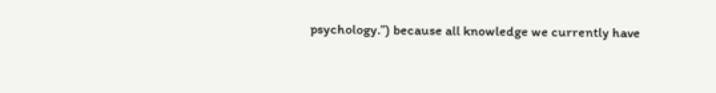psychology.”) because all knowledge we currently have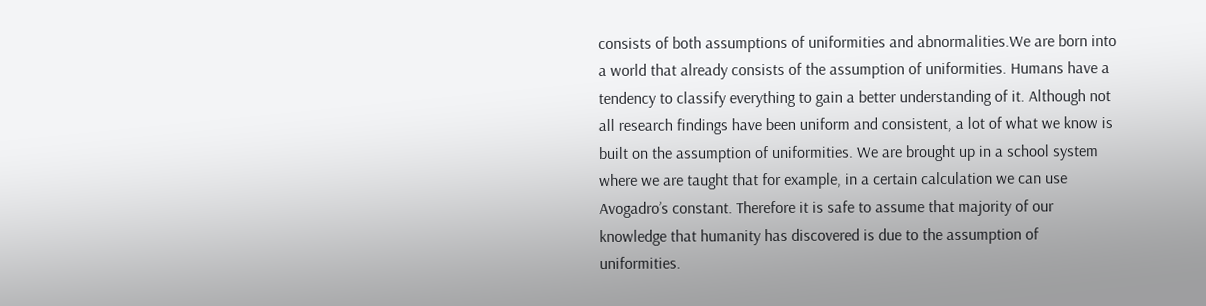consists of both assumptions of uniformities and abnormalities.We are born into a world that already consists of the assumption of uniformities. Humans have a tendency to classify everything to gain a better understanding of it. Although not all research findings have been uniform and consistent, a lot of what we know is built on the assumption of uniformities. We are brought up in a school system where we are taught that for example, in a certain calculation we can use Avogadro’s constant. Therefore it is safe to assume that majority of our knowledge that humanity has discovered is due to the assumption of uniformities.